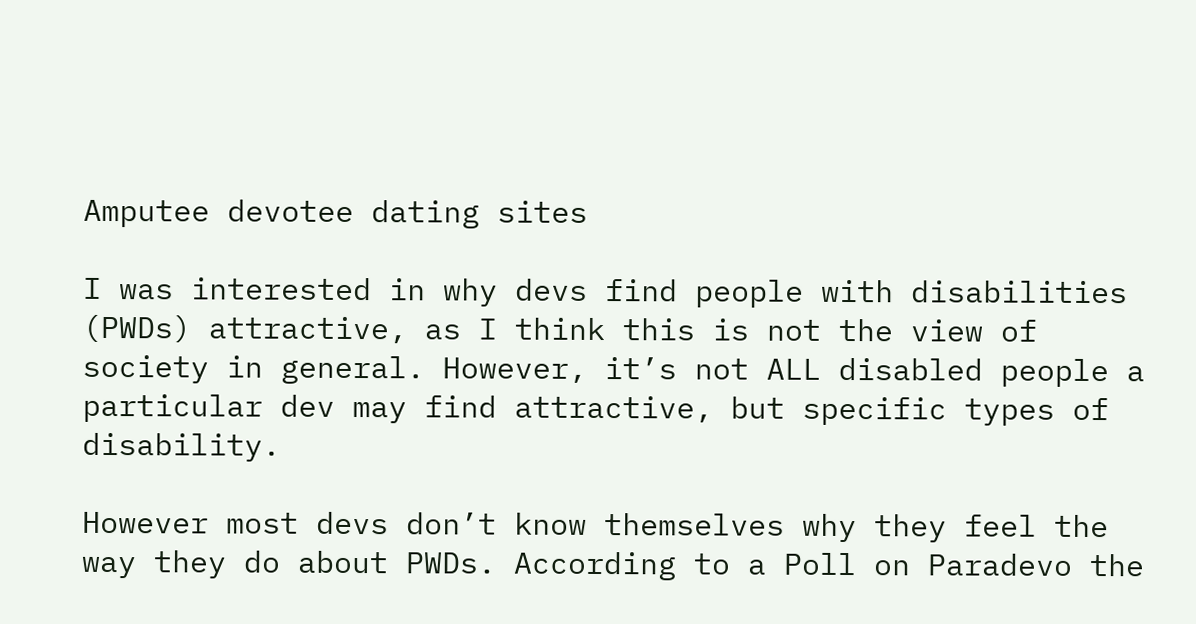Amputee devotee dating sites

I was interested in why devs find people with disabilities (PWDs) attractive, as I think this is not the view of society in general. However, it’s not ALL disabled people a particular dev may find attractive, but specific types of disability.

However most devs don’t know themselves why they feel the way they do about PWDs. According to a Poll on Paradevo the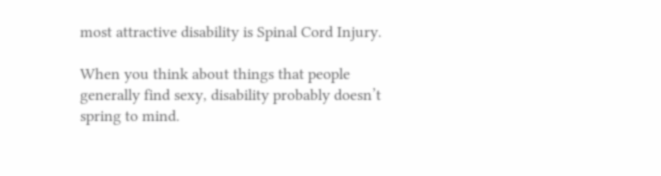most attractive disability is Spinal Cord Injury.

When you think about things that people generally find sexy, disability probably doesn’t spring to mind.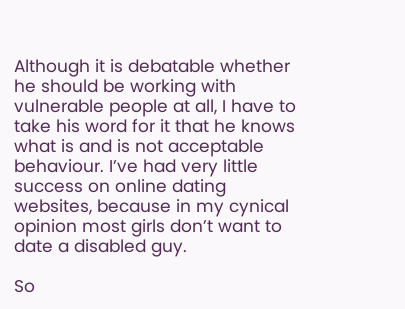Although it is debatable whether he should be working with vulnerable people at all, I have to take his word for it that he knows what is and is not acceptable behaviour. I’ve had very little success on online dating websites, because in my cynical opinion most girls don’t want to date a disabled guy.

So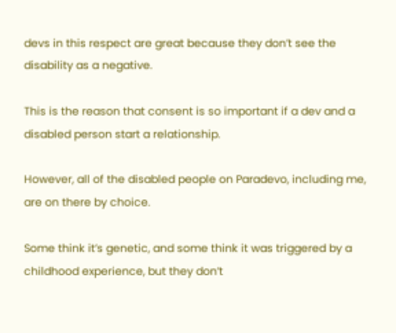devs in this respect are great because they don’t see the disability as a negative.

This is the reason that consent is so important if a dev and a disabled person start a relationship.

However, all of the disabled people on Paradevo, including me, are on there by choice.

Some think it’s genetic, and some think it was triggered by a childhood experience, but they don’t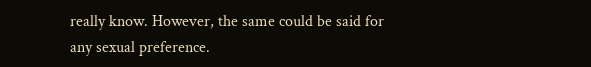really know. However, the same could be said for any sexual preference.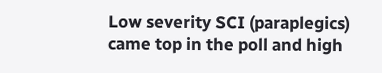Low severity SCI (paraplegics) came top in the poll and high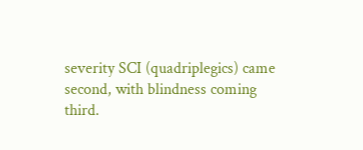severity SCI (quadriplegics) came second, with blindness coming third.